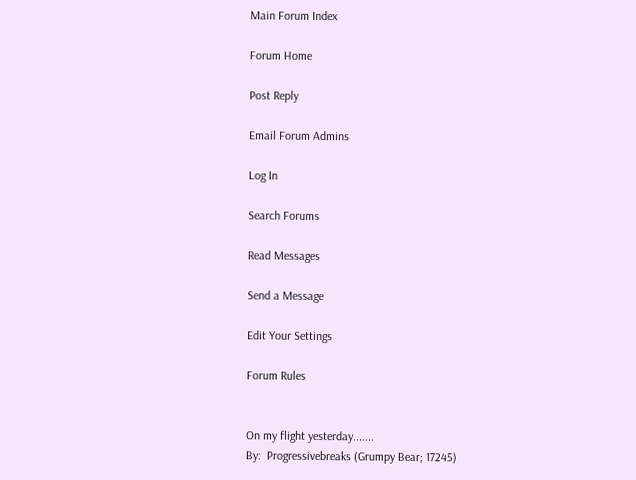Main Forum Index

Forum Home

Post Reply

Email Forum Admins

Log In

Search Forums

Read Messages

Send a Message

Edit Your Settings

Forum Rules


On my flight yesterday.......
By:  Progressivebreaks (Grumpy Bear; 17245)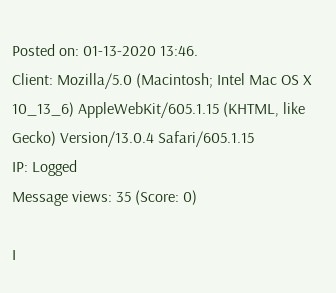Posted on: 01-13-2020 13:46.
Client: Mozilla/5.0 (Macintosh; Intel Mac OS X 10_13_6) AppleWebKit/605.1.15 (KHTML, like Gecko) Version/13.0.4 Safari/605.1.15
IP: Logged
Message views: 35 (Score: 0)

I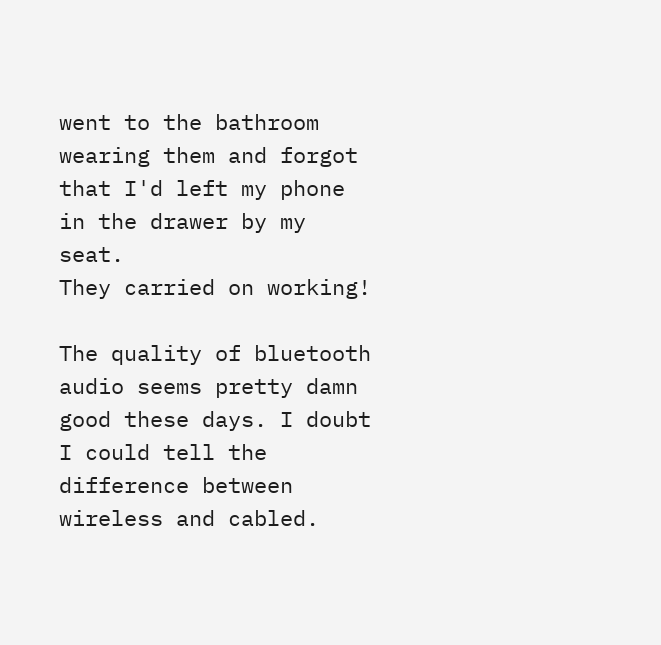went to the bathroom wearing them and forgot that I'd left my phone in the drawer by my seat.
They carried on working!

The quality of bluetooth audio seems pretty damn good these days. I doubt I could tell the difference between wireless and cabled.